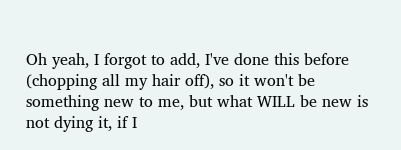Oh yeah, I forgot to add, I've done this before (chopping all my hair off), so it won't be something new to me, but what WILL be new is not dying it, if I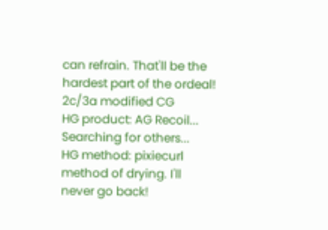can refrain. That'll be the hardest part of the ordeal!
2c/3a modified CG
HG product: AG Recoil... Searching for others...
HG method: pixiecurl method of drying. I'll never go back!